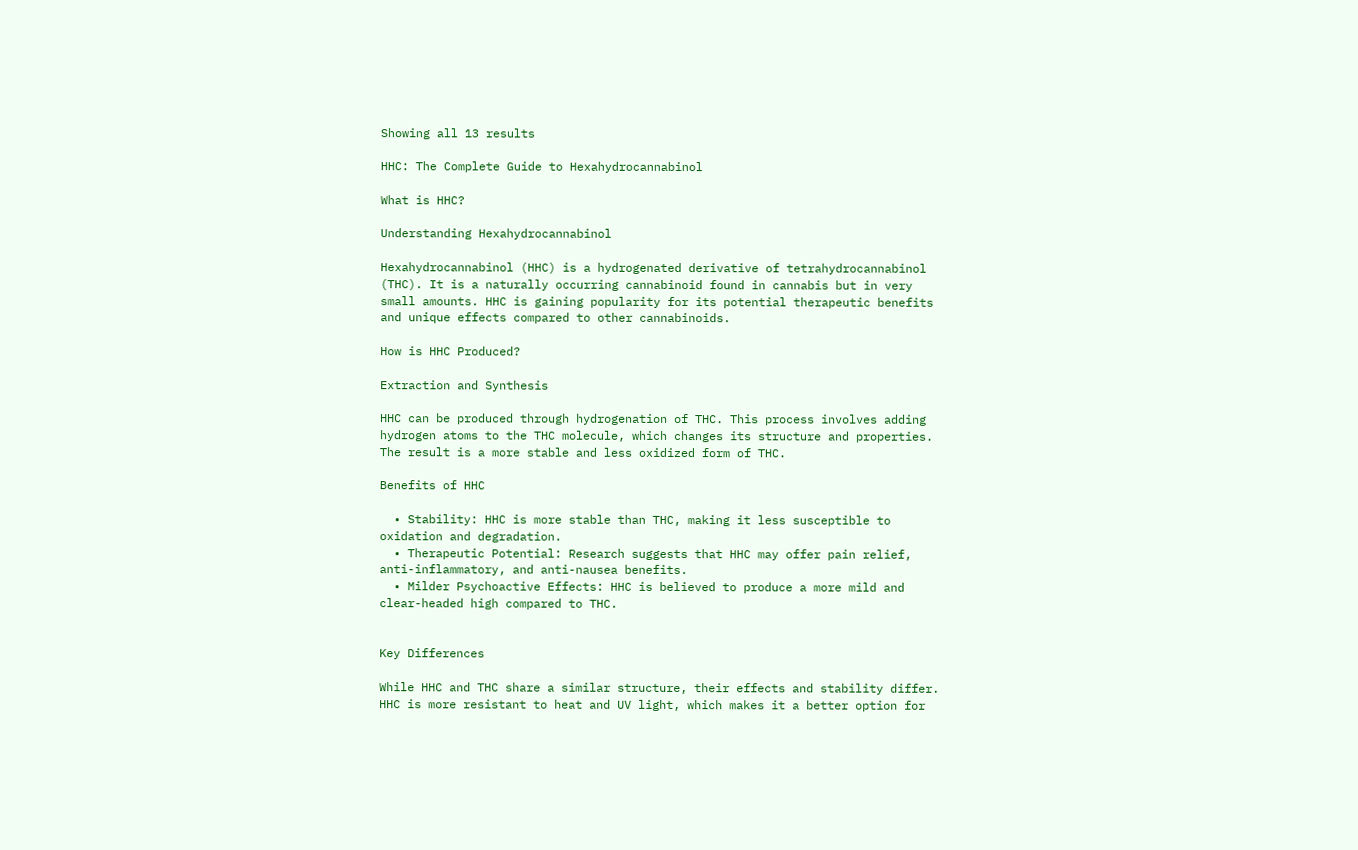Showing all 13 results

HHC: The Complete Guide to Hexahydrocannabinol

What is HHC?

Understanding Hexahydrocannabinol

Hexahydrocannabinol (HHC) is a hydrogenated derivative of tetrahydrocannabinol (THC). It is a naturally occurring cannabinoid found in cannabis but in very small amounts. HHC is gaining popularity for its potential therapeutic benefits and unique effects compared to other cannabinoids.

How is HHC Produced?

Extraction and Synthesis

HHC can be produced through hydrogenation of THC. This process involves adding hydrogen atoms to the THC molecule, which changes its structure and properties. The result is a more stable and less oxidized form of THC.

Benefits of HHC

  • Stability: HHC is more stable than THC, making it less susceptible to oxidation and degradation.
  • Therapeutic Potential: Research suggests that HHC may offer pain relief, anti-inflammatory, and anti-nausea benefits.
  • Milder Psychoactive Effects: HHC is believed to produce a more mild and clear-headed high compared to THC.


Key Differences

While HHC and THC share a similar structure, their effects and stability differ. HHC is more resistant to heat and UV light, which makes it a better option for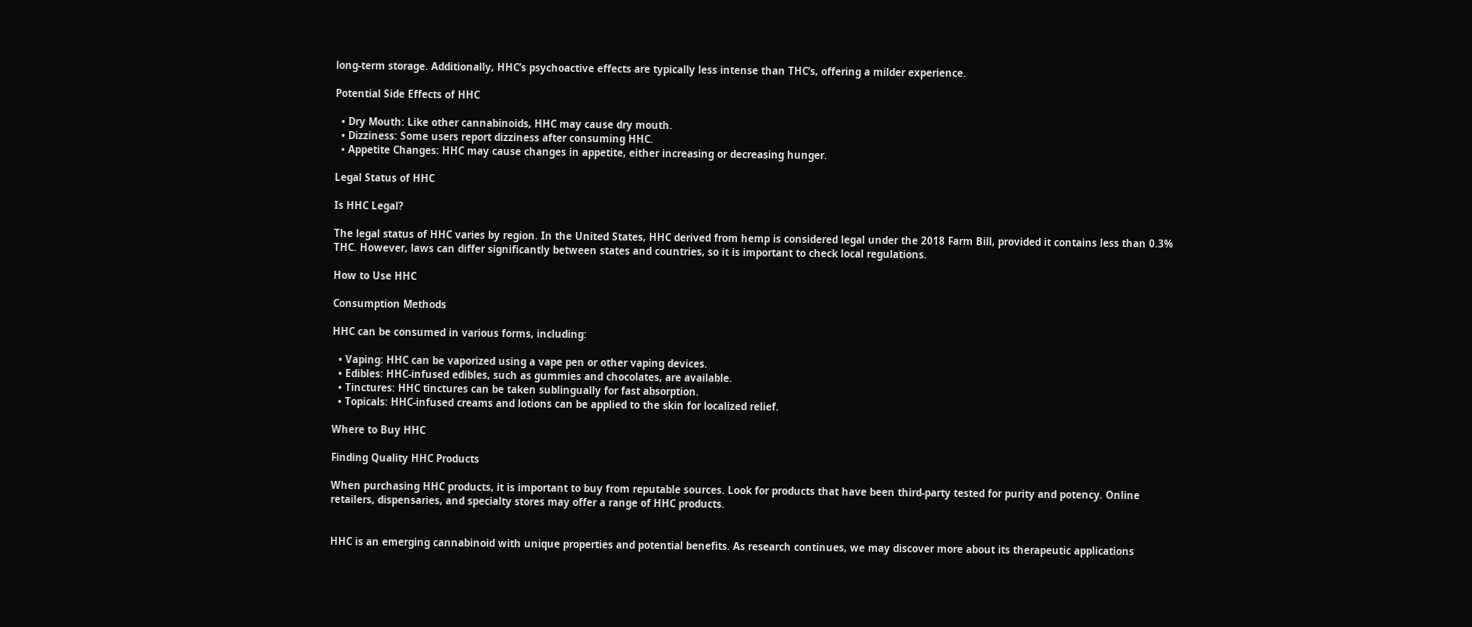long-term storage. Additionally, HHC’s psychoactive effects are typically less intense than THC’s, offering a milder experience.

Potential Side Effects of HHC

  • Dry Mouth: Like other cannabinoids, HHC may cause dry mouth.
  • Dizziness: Some users report dizziness after consuming HHC.
  • Appetite Changes: HHC may cause changes in appetite, either increasing or decreasing hunger.

Legal Status of HHC

Is HHC Legal?

The legal status of HHC varies by region. In the United States, HHC derived from hemp is considered legal under the 2018 Farm Bill, provided it contains less than 0.3% THC. However, laws can differ significantly between states and countries, so it is important to check local regulations.

How to Use HHC

Consumption Methods

HHC can be consumed in various forms, including:

  • Vaping: HHC can be vaporized using a vape pen or other vaping devices.
  • Edibles: HHC-infused edibles, such as gummies and chocolates, are available.
  • Tinctures: HHC tinctures can be taken sublingually for fast absorption.
  • Topicals: HHC-infused creams and lotions can be applied to the skin for localized relief.

Where to Buy HHC

Finding Quality HHC Products

When purchasing HHC products, it is important to buy from reputable sources. Look for products that have been third-party tested for purity and potency. Online retailers, dispensaries, and specialty stores may offer a range of HHC products.


HHC is an emerging cannabinoid with unique properties and potential benefits. As research continues, we may discover more about its therapeutic applications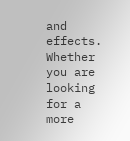and effects. Whether you are looking for a more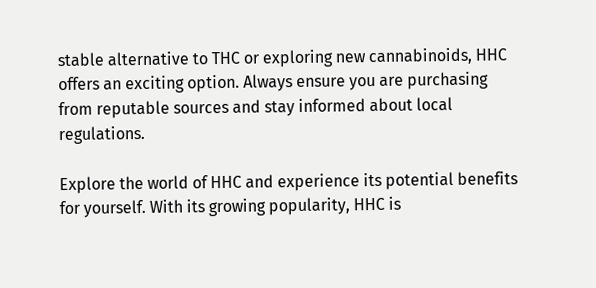stable alternative to THC or exploring new cannabinoids, HHC offers an exciting option. Always ensure you are purchasing from reputable sources and stay informed about local regulations.

Explore the world of HHC and experience its potential benefits for yourself. With its growing popularity, HHC is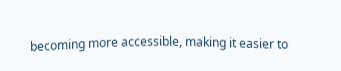becoming more accessible, making it easier to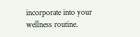incorporate into your wellness routine.